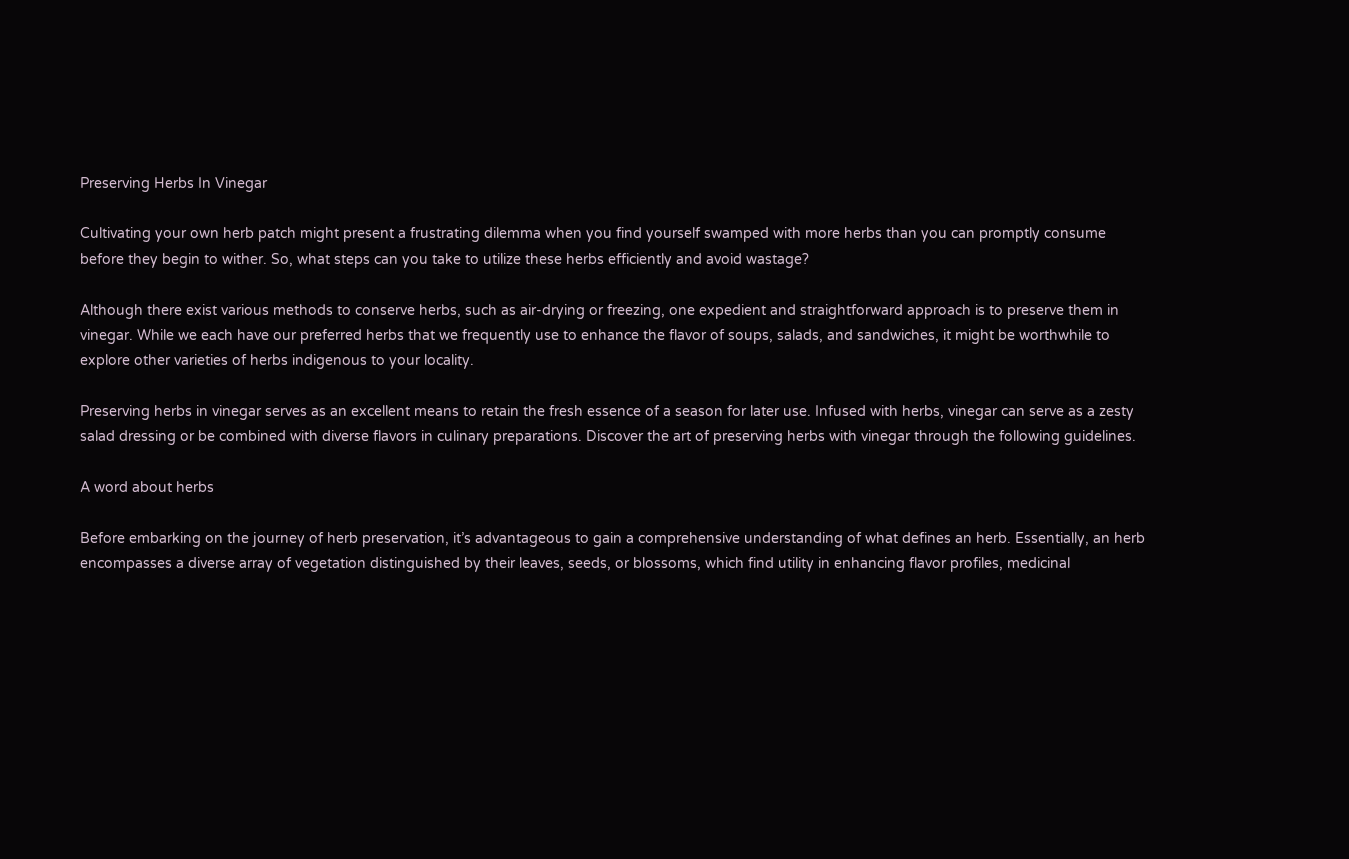Preserving Herbs In Vinegar

Cultivating your own herb patch might present a frustrating dilemma when you find yourself swamped with more herbs than you can promptly consume before they begin to wither. So, what steps can you take to utilize these herbs efficiently and avoid wastage?

Although there exist various methods to conserve herbs, such as air-drying or freezing, one expedient and straightforward approach is to preserve them in vinegar. While we each have our preferred herbs that we frequently use to enhance the flavor of soups, salads, and sandwiches, it might be worthwhile to explore other varieties of herbs indigenous to your locality.

Preserving herbs in vinegar serves as an excellent means to retain the fresh essence of a season for later use. Infused with herbs, vinegar can serve as a zesty salad dressing or be combined with diverse flavors in culinary preparations. Discover the art of preserving herbs with vinegar through the following guidelines.

A word about herbs

Before embarking on the journey of herb preservation, it’s advantageous to gain a comprehensive understanding of what defines an herb. Essentially, an herb encompasses a diverse array of vegetation distinguished by their leaves, seeds, or blossoms, which find utility in enhancing flavor profiles, medicinal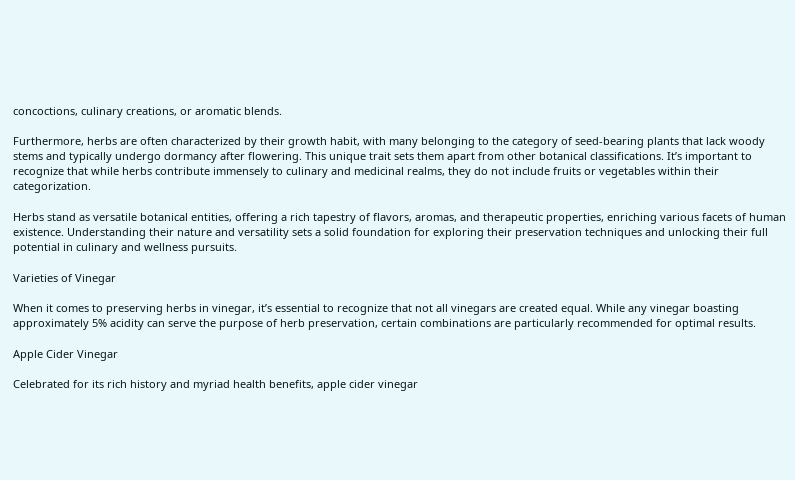concoctions, culinary creations, or aromatic blends.

Furthermore, herbs are often characterized by their growth habit, with many belonging to the category of seed-bearing plants that lack woody stems and typically undergo dormancy after flowering. This unique trait sets them apart from other botanical classifications. It’s important to recognize that while herbs contribute immensely to culinary and medicinal realms, they do not include fruits or vegetables within their categorization.

Herbs stand as versatile botanical entities, offering a rich tapestry of flavors, aromas, and therapeutic properties, enriching various facets of human existence. Understanding their nature and versatility sets a solid foundation for exploring their preservation techniques and unlocking their full potential in culinary and wellness pursuits.

Varieties of Vinegar

When it comes to preserving herbs in vinegar, it’s essential to recognize that not all vinegars are created equal. While any vinegar boasting approximately 5% acidity can serve the purpose of herb preservation, certain combinations are particularly recommended for optimal results.

Apple Cider Vinegar

Celebrated for its rich history and myriad health benefits, apple cider vinegar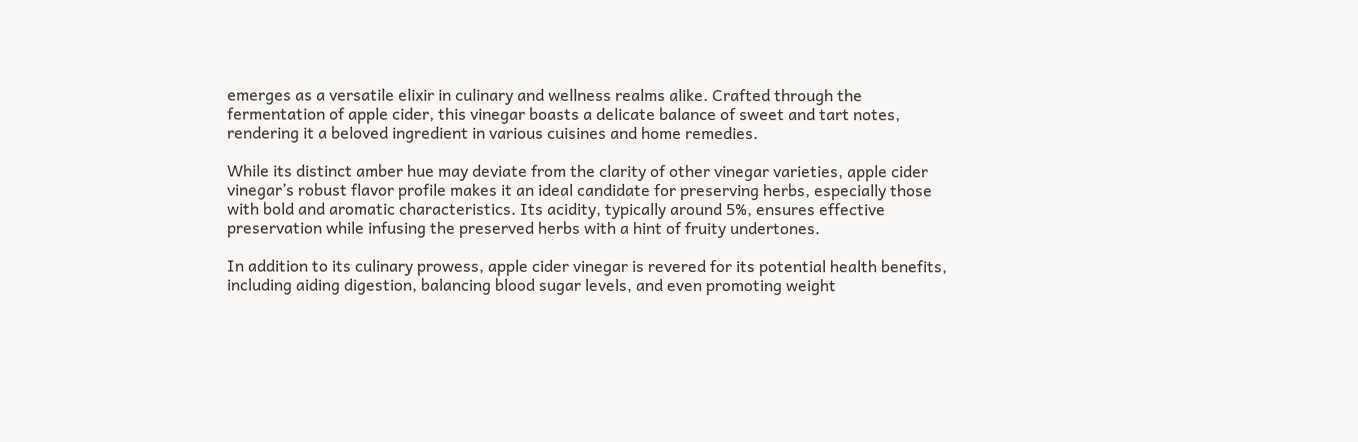emerges as a versatile elixir in culinary and wellness realms alike. Crafted through the fermentation of apple cider, this vinegar boasts a delicate balance of sweet and tart notes, rendering it a beloved ingredient in various cuisines and home remedies.

While its distinct amber hue may deviate from the clarity of other vinegar varieties, apple cider vinegar’s robust flavor profile makes it an ideal candidate for preserving herbs, especially those with bold and aromatic characteristics. Its acidity, typically around 5%, ensures effective preservation while infusing the preserved herbs with a hint of fruity undertones.

In addition to its culinary prowess, apple cider vinegar is revered for its potential health benefits, including aiding digestion, balancing blood sugar levels, and even promoting weight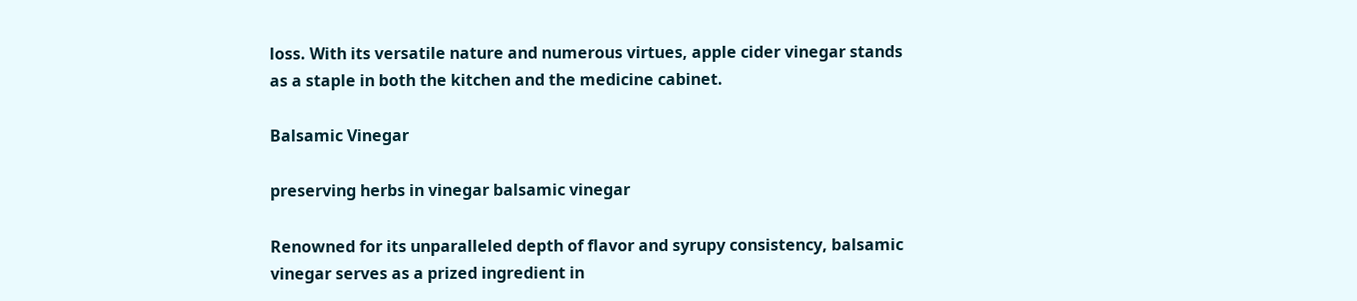loss. With its versatile nature and numerous virtues, apple cider vinegar stands as a staple in both the kitchen and the medicine cabinet.

Balsamic Vinegar

preserving herbs in vinegar balsamic vinegar

Renowned for its unparalleled depth of flavor and syrupy consistency, balsamic vinegar serves as a prized ingredient in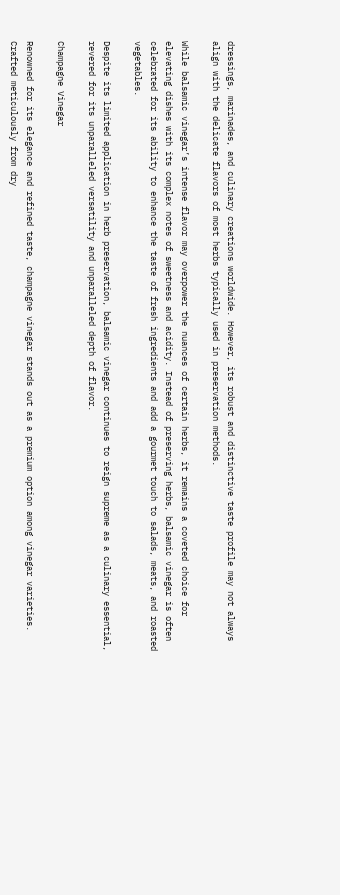dressings, marinades, and culinary creations worldwide. However, its robust and distinctive taste profile may not always align with the delicate flavors of most herbs typically used in preservation methods.

While balsamic vinegar’s intense flavor may overpower the nuances of certain herbs, it remains a coveted choice for elevating dishes with its complex notes of sweetness and acidity. Instead of preserving herbs, balsamic vinegar is often celebrated for its ability to enhance the taste of fresh ingredients and add a gourmet touch to salads, meats, and roasted vegetables.

Despite its limited application in herb preservation, balsamic vinegar continues to reign supreme as a culinary essential, revered for its unparalleled versatility and unparalleled depth of flavor.

Champagne Vinegar

Renowned for its elegance and refined taste, champagne vinegar stands out as a premium option among vinegar varieties. Crafted meticulously from dry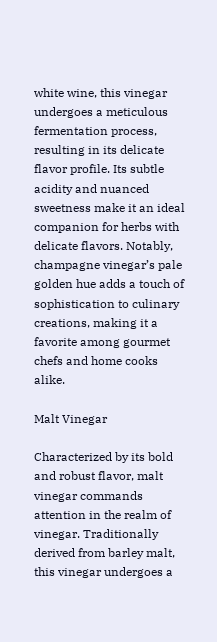white wine, this vinegar undergoes a meticulous fermentation process, resulting in its delicate flavor profile. Its subtle acidity and nuanced sweetness make it an ideal companion for herbs with delicate flavors. Notably, champagne vinegar’s pale golden hue adds a touch of sophistication to culinary creations, making it a favorite among gourmet chefs and home cooks alike.

Malt Vinegar

Characterized by its bold and robust flavor, malt vinegar commands attention in the realm of vinegar. Traditionally derived from barley malt, this vinegar undergoes a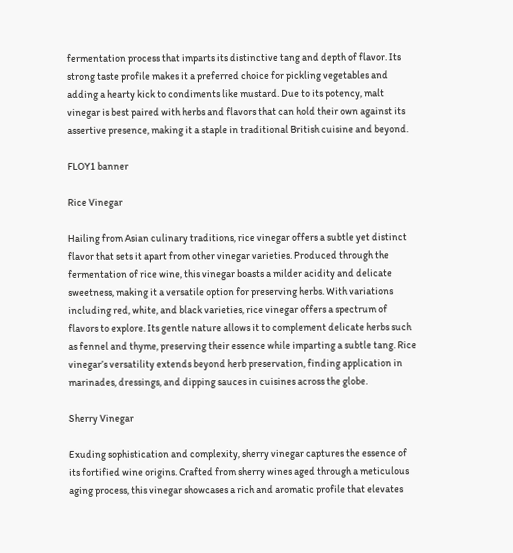fermentation process that imparts its distinctive tang and depth of flavor. Its strong taste profile makes it a preferred choice for pickling vegetables and adding a hearty kick to condiments like mustard. Due to its potency, malt vinegar is best paired with herbs and flavors that can hold their own against its assertive presence, making it a staple in traditional British cuisine and beyond.

FLOY1 banner

Rice Vinegar

Hailing from Asian culinary traditions, rice vinegar offers a subtle yet distinct flavor that sets it apart from other vinegar varieties. Produced through the fermentation of rice wine, this vinegar boasts a milder acidity and delicate sweetness, making it a versatile option for preserving herbs. With variations including red, white, and black varieties, rice vinegar offers a spectrum of flavors to explore. Its gentle nature allows it to complement delicate herbs such as fennel and thyme, preserving their essence while imparting a subtle tang. Rice vinegar’s versatility extends beyond herb preservation, finding application in marinades, dressings, and dipping sauces in cuisines across the globe.

Sherry Vinegar

Exuding sophistication and complexity, sherry vinegar captures the essence of its fortified wine origins. Crafted from sherry wines aged through a meticulous aging process, this vinegar showcases a rich and aromatic profile that elevates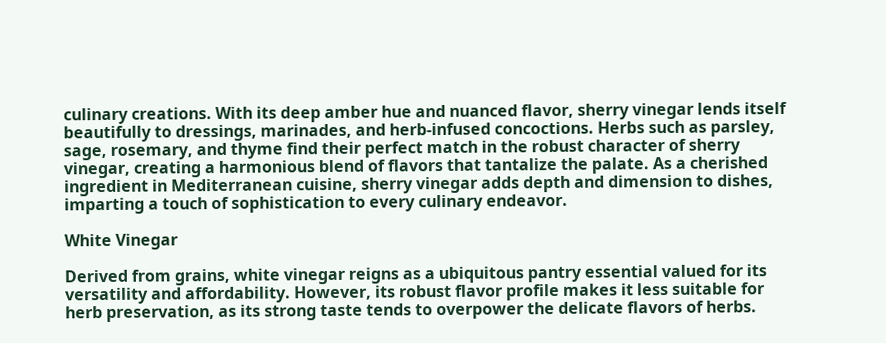culinary creations. With its deep amber hue and nuanced flavor, sherry vinegar lends itself beautifully to dressings, marinades, and herb-infused concoctions. Herbs such as parsley, sage, rosemary, and thyme find their perfect match in the robust character of sherry vinegar, creating a harmonious blend of flavors that tantalize the palate. As a cherished ingredient in Mediterranean cuisine, sherry vinegar adds depth and dimension to dishes, imparting a touch of sophistication to every culinary endeavor.

White Vinegar

Derived from grains, white vinegar reigns as a ubiquitous pantry essential valued for its versatility and affordability. However, its robust flavor profile makes it less suitable for herb preservation, as its strong taste tends to overpower the delicate flavors of herbs.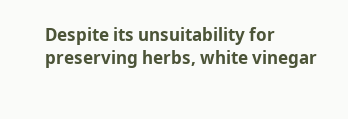Despite its unsuitability for preserving herbs, white vinegar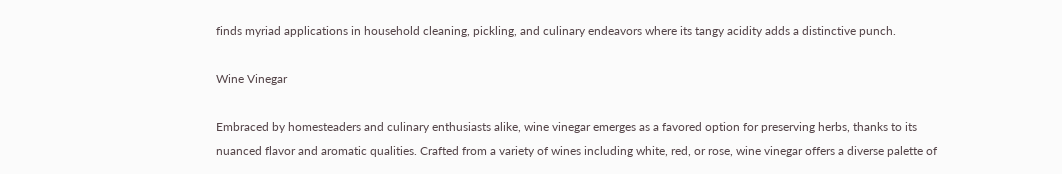finds myriad applications in household cleaning, pickling, and culinary endeavors where its tangy acidity adds a distinctive punch.

Wine Vinegar

Embraced by homesteaders and culinary enthusiasts alike, wine vinegar emerges as a favored option for preserving herbs, thanks to its nuanced flavor and aromatic qualities. Crafted from a variety of wines including white, red, or rose, wine vinegar offers a diverse palette of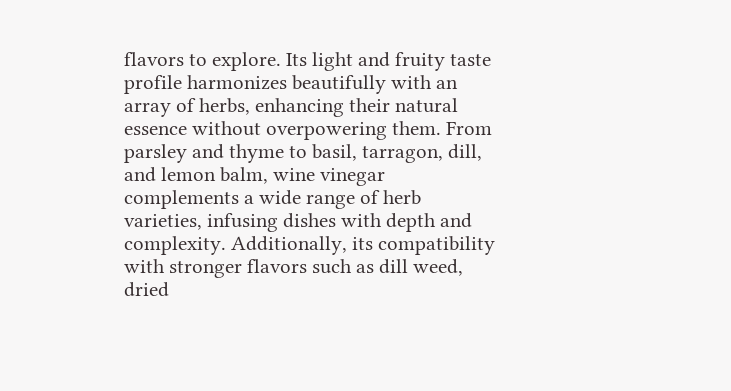flavors to explore. Its light and fruity taste profile harmonizes beautifully with an array of herbs, enhancing their natural essence without overpowering them. From parsley and thyme to basil, tarragon, dill, and lemon balm, wine vinegar complements a wide range of herb varieties, infusing dishes with depth and complexity. Additionally, its compatibility with stronger flavors such as dill weed, dried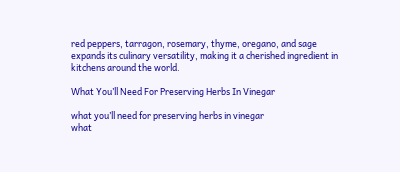red peppers, tarragon, rosemary, thyme, oregano, and sage expands its culinary versatility, making it a cherished ingredient in kitchens around the world.

What You’ll Need For Preserving Herbs In Vinegar

what you’ll need for preserving herbs in vinegar
what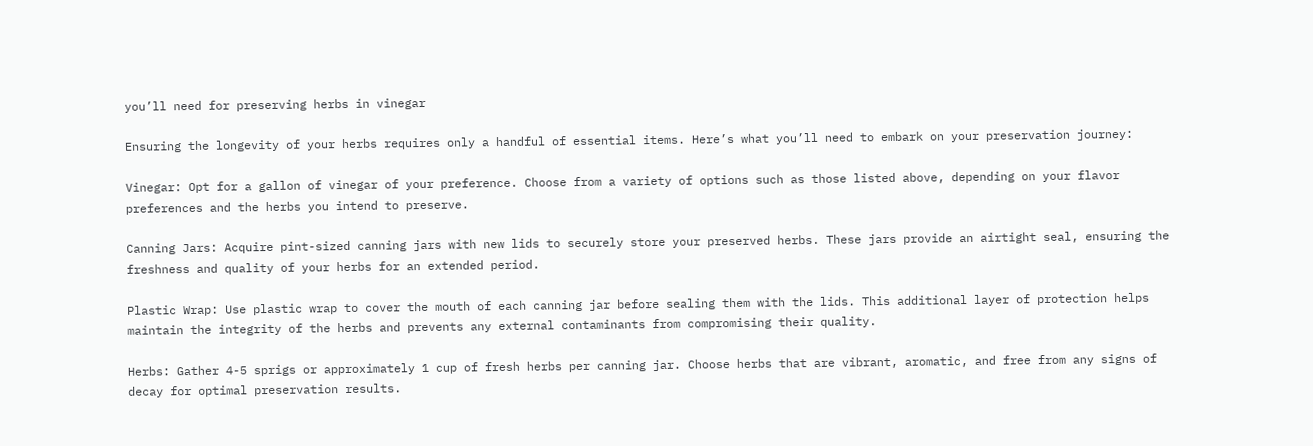you’ll need for preserving herbs in vinegar

Ensuring the longevity of your herbs requires only a handful of essential items. Here’s what you’ll need to embark on your preservation journey:

Vinegar: Opt for a gallon of vinegar of your preference. Choose from a variety of options such as those listed above, depending on your flavor preferences and the herbs you intend to preserve.

Canning Jars: Acquire pint-sized canning jars with new lids to securely store your preserved herbs. These jars provide an airtight seal, ensuring the freshness and quality of your herbs for an extended period.

Plastic Wrap: Use plastic wrap to cover the mouth of each canning jar before sealing them with the lids. This additional layer of protection helps maintain the integrity of the herbs and prevents any external contaminants from compromising their quality.

Herbs: Gather 4-5 sprigs or approximately 1 cup of fresh herbs per canning jar. Choose herbs that are vibrant, aromatic, and free from any signs of decay for optimal preservation results.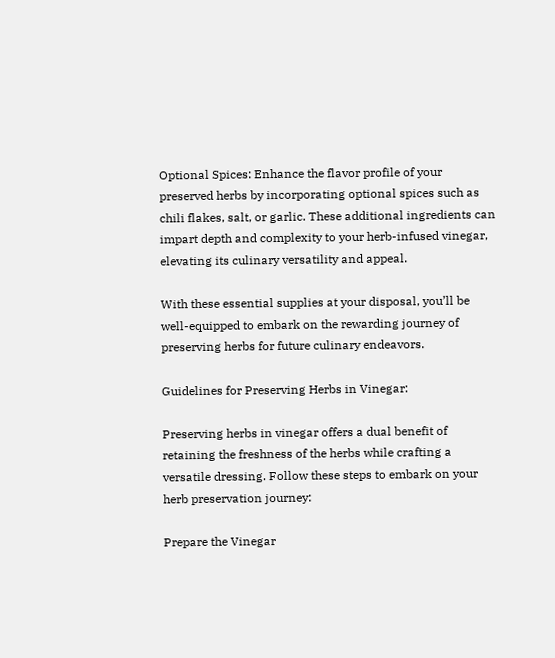Optional Spices: Enhance the flavor profile of your preserved herbs by incorporating optional spices such as chili flakes, salt, or garlic. These additional ingredients can impart depth and complexity to your herb-infused vinegar, elevating its culinary versatility and appeal.

With these essential supplies at your disposal, you’ll be well-equipped to embark on the rewarding journey of preserving herbs for future culinary endeavors.

Guidelines for Preserving Herbs in Vinegar:

Preserving herbs in vinegar offers a dual benefit of retaining the freshness of the herbs while crafting a versatile dressing. Follow these steps to embark on your herb preservation journey:

Prepare the Vinegar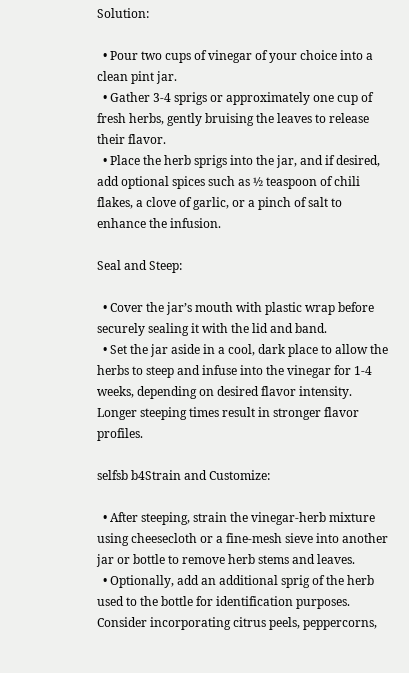Solution:

  • Pour two cups of vinegar of your choice into a clean pint jar.
  • Gather 3-4 sprigs or approximately one cup of fresh herbs, gently bruising the leaves to release their flavor.
  • Place the herb sprigs into the jar, and if desired, add optional spices such as ½ teaspoon of chili flakes, a clove of garlic, or a pinch of salt to enhance the infusion.

Seal and Steep:

  • Cover the jar’s mouth with plastic wrap before securely sealing it with the lid and band.
  • Set the jar aside in a cool, dark place to allow the herbs to steep and infuse into the vinegar for 1-4 weeks, depending on desired flavor intensity. Longer steeping times result in stronger flavor profiles.

selfsb b4Strain and Customize:

  • After steeping, strain the vinegar-herb mixture using cheesecloth or a fine-mesh sieve into another jar or bottle to remove herb stems and leaves.
  • Optionally, add an additional sprig of the herb used to the bottle for identification purposes. Consider incorporating citrus peels, peppercorns,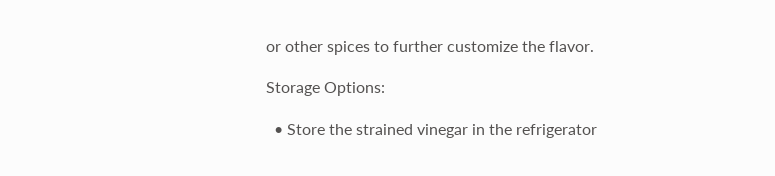or other spices to further customize the flavor.

Storage Options:

  • Store the strained vinegar in the refrigerator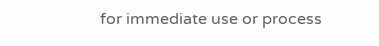for immediate use or process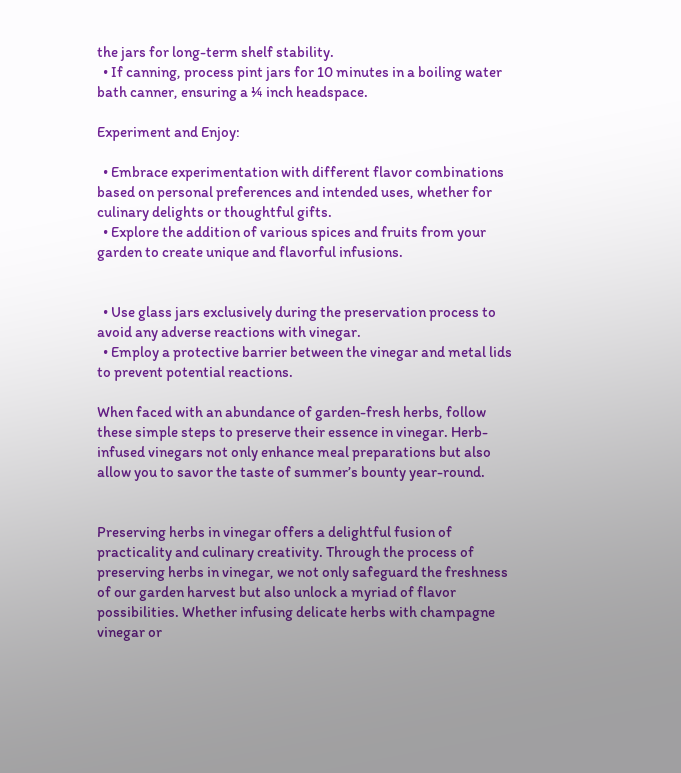the jars for long-term shelf stability.
  • If canning, process pint jars for 10 minutes in a boiling water bath canner, ensuring a ¼ inch headspace.

Experiment and Enjoy:

  • Embrace experimentation with different flavor combinations based on personal preferences and intended uses, whether for culinary delights or thoughtful gifts.
  • Explore the addition of various spices and fruits from your garden to create unique and flavorful infusions.


  • Use glass jars exclusively during the preservation process to avoid any adverse reactions with vinegar.
  • Employ a protective barrier between the vinegar and metal lids to prevent potential reactions.

When faced with an abundance of garden-fresh herbs, follow these simple steps to preserve their essence in vinegar. Herb-infused vinegars not only enhance meal preparations but also allow you to savor the taste of summer’s bounty year-round.


Preserving herbs in vinegar offers a delightful fusion of practicality and culinary creativity. Through the process of preserving herbs in vinegar, we not only safeguard the freshness of our garden harvest but also unlock a myriad of flavor possibilities. Whether infusing delicate herbs with champagne vinegar or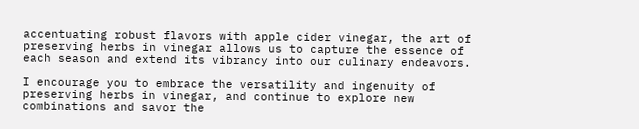accentuating robust flavors with apple cider vinegar, the art of preserving herbs in vinegar allows us to capture the essence of each season and extend its vibrancy into our culinary endeavors.

I encourage you to embrace the versatility and ingenuity of preserving herbs in vinegar, and continue to explore new combinations and savor the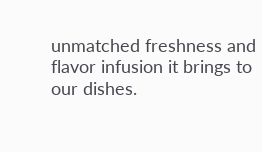unmatched freshness and flavor infusion it brings to our dishes.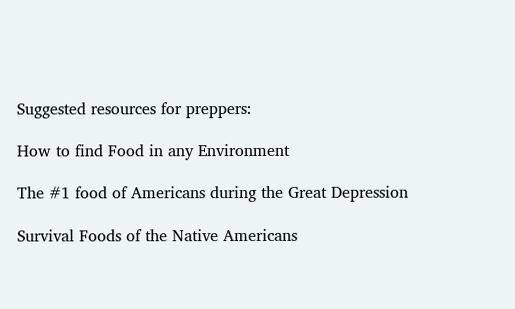Suggested resources for preppers:

How to find Food in any Environment

The #1 food of Americans during the Great Depression

Survival Foods of the Native Americans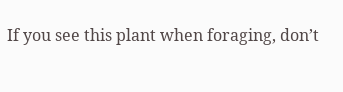If you see this plant when foraging, don’t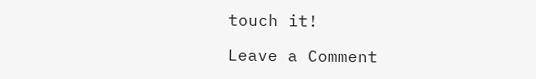touch it!

Leave a Comment